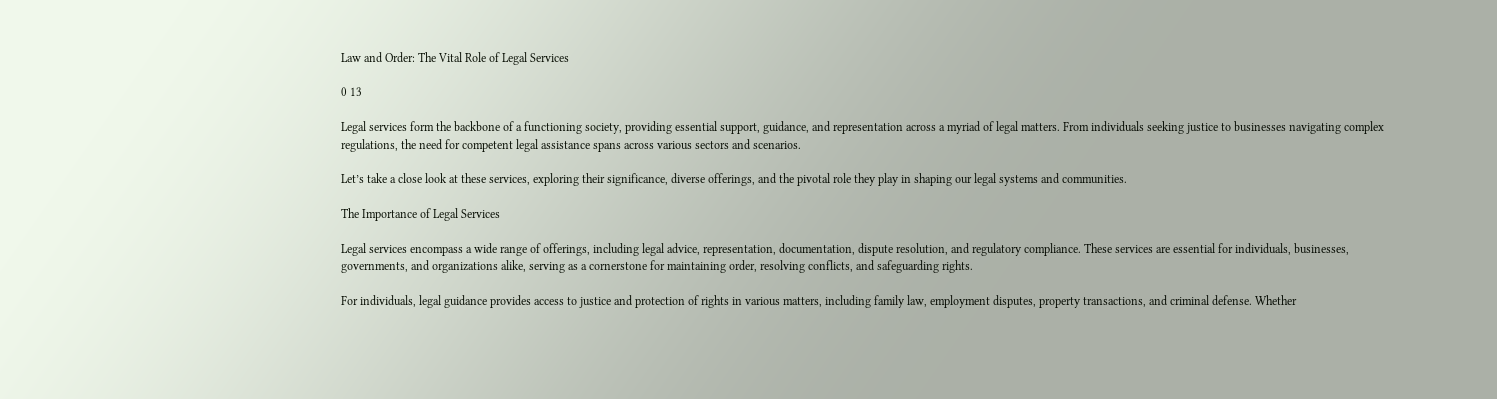Law and Order: The Vital Role of Legal Services

0 13

Legal services form the backbone of a functioning society, providing essential support, guidance, and representation across a myriad of legal matters. From individuals seeking justice to businesses navigating complex regulations, the need for competent legal assistance spans across various sectors and scenarios.

Let’s take a close look at these services, exploring their significance, diverse offerings, and the pivotal role they play in shaping our legal systems and communities.

The Importance of Legal Services

Legal services encompass a wide range of offerings, including legal advice, representation, documentation, dispute resolution, and regulatory compliance. These services are essential for individuals, businesses, governments, and organizations alike, serving as a cornerstone for maintaining order, resolving conflicts, and safeguarding rights.

For individuals, legal guidance provides access to justice and protection of rights in various matters, including family law, employment disputes, property transactions, and criminal defense. Whether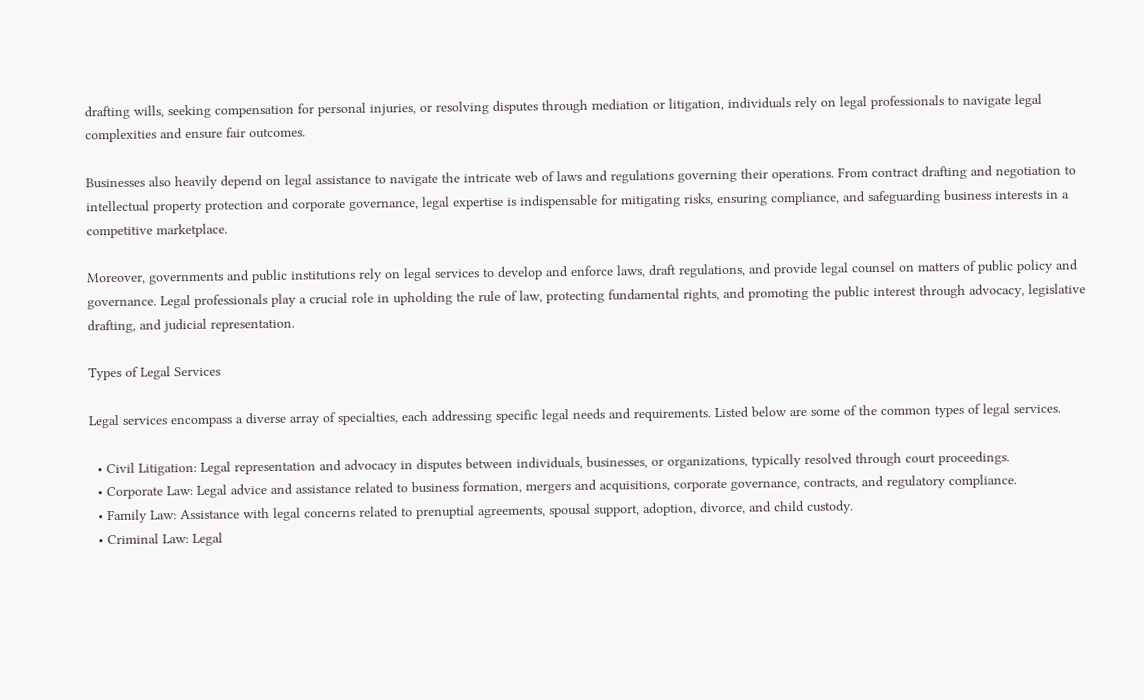drafting wills, seeking compensation for personal injuries, or resolving disputes through mediation or litigation, individuals rely on legal professionals to navigate legal complexities and ensure fair outcomes.

Businesses also heavily depend on legal assistance to navigate the intricate web of laws and regulations governing their operations. From contract drafting and negotiation to intellectual property protection and corporate governance, legal expertise is indispensable for mitigating risks, ensuring compliance, and safeguarding business interests in a competitive marketplace.

Moreover, governments and public institutions rely on legal services to develop and enforce laws, draft regulations, and provide legal counsel on matters of public policy and governance. Legal professionals play a crucial role in upholding the rule of law, protecting fundamental rights, and promoting the public interest through advocacy, legislative drafting, and judicial representation.

Types of Legal Services

Legal services encompass a diverse array of specialties, each addressing specific legal needs and requirements. Listed below are some of the common types of legal services.

  • Civil Litigation: Legal representation and advocacy in disputes between individuals, businesses, or organizations, typically resolved through court proceedings.
  • Corporate Law: Legal advice and assistance related to business formation, mergers and acquisitions, corporate governance, contracts, and regulatory compliance.
  • Family Law: Assistance with legal concerns related to prenuptial agreements, spousal support, adoption, divorce, and child custody.
  • Criminal Law: Legal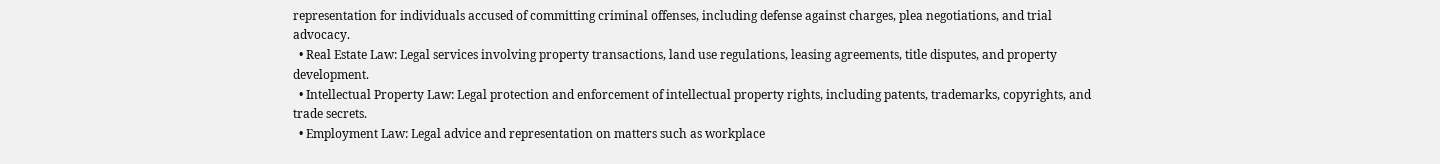representation for individuals accused of committing criminal offenses, including defense against charges, plea negotiations, and trial advocacy.
  • Real Estate Law: Legal services involving property transactions, land use regulations, leasing agreements, title disputes, and property development.
  • Intellectual Property Law: Legal protection and enforcement of intellectual property rights, including patents, trademarks, copyrights, and trade secrets.
  • Employment Law: Legal advice and representation on matters such as workplace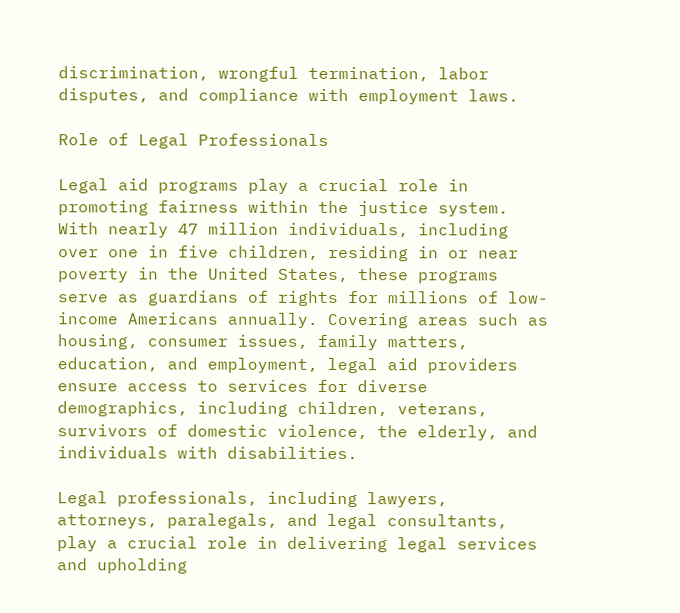discrimination, wrongful termination, labor disputes, and compliance with employment laws.

Role of Legal Professionals

Legal aid programs play a crucial role in promoting fairness within the justice system. With nearly 47 million individuals, including over one in five children, residing in or near poverty in the United States, these programs serve as guardians of rights for millions of low-income Americans annually. Covering areas such as housing, consumer issues, family matters, education, and employment, legal aid providers ensure access to services for diverse demographics, including children, veterans, survivors of domestic violence, the elderly, and individuals with disabilities.

Legal professionals, including lawyers, attorneys, paralegals, and legal consultants, play a crucial role in delivering legal services and upholding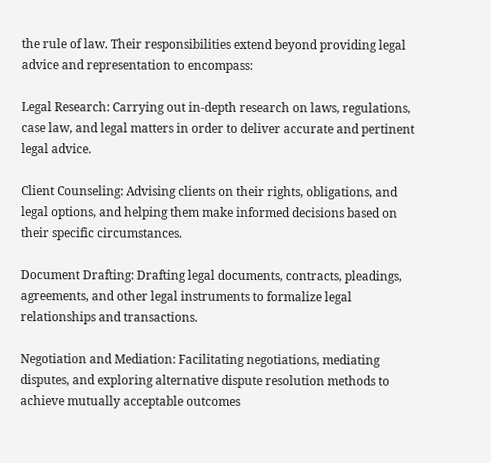the rule of law. Their responsibilities extend beyond providing legal advice and representation to encompass:

Legal Research: Carrying out in-depth research on laws, regulations, case law, and legal matters in order to deliver accurate and pertinent legal advice.

Client Counseling: Advising clients on their rights, obligations, and legal options, and helping them make informed decisions based on their specific circumstances.

Document Drafting: Drafting legal documents, contracts, pleadings, agreements, and other legal instruments to formalize legal relationships and transactions.

Negotiation and Mediation: Facilitating negotiations, mediating disputes, and exploring alternative dispute resolution methods to achieve mutually acceptable outcomes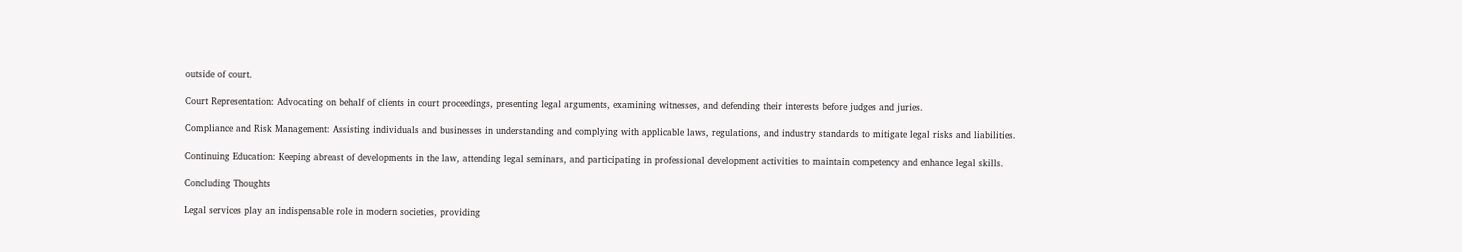outside of court.

Court Representation: Advocating on behalf of clients in court proceedings, presenting legal arguments, examining witnesses, and defending their interests before judges and juries.

Compliance and Risk Management: Assisting individuals and businesses in understanding and complying with applicable laws, regulations, and industry standards to mitigate legal risks and liabilities.

Continuing Education: Keeping abreast of developments in the law, attending legal seminars, and participating in professional development activities to maintain competency and enhance legal skills.

Concluding Thoughts

Legal services play an indispensable role in modern societies, providing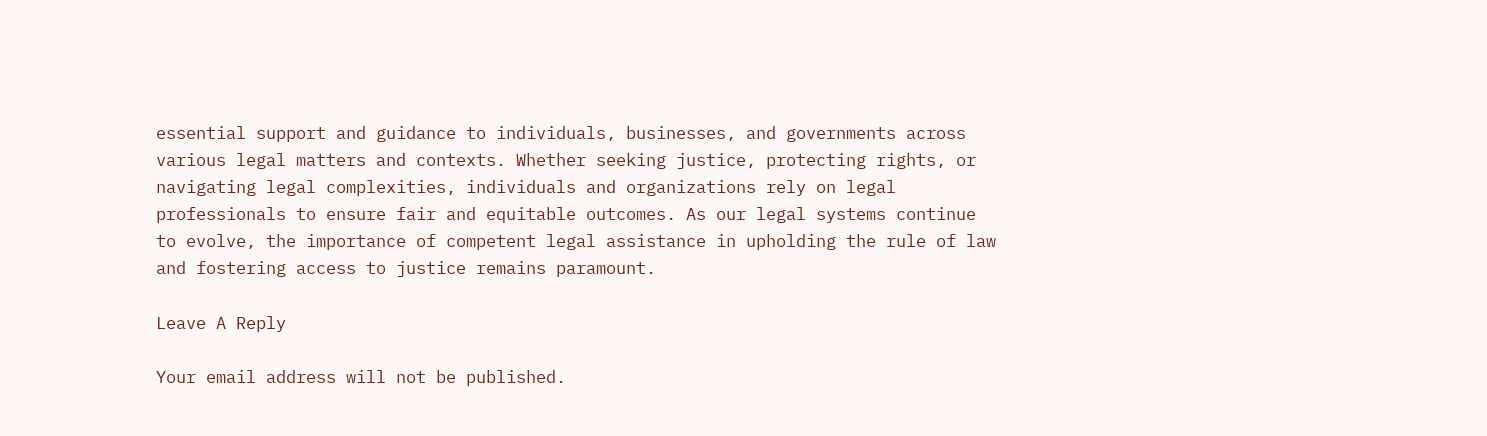essential support and guidance to individuals, businesses, and governments across various legal matters and contexts. Whether seeking justice, protecting rights, or navigating legal complexities, individuals and organizations rely on legal professionals to ensure fair and equitable outcomes. As our legal systems continue to evolve, the importance of competent legal assistance in upholding the rule of law and fostering access to justice remains paramount.

Leave A Reply

Your email address will not be published.